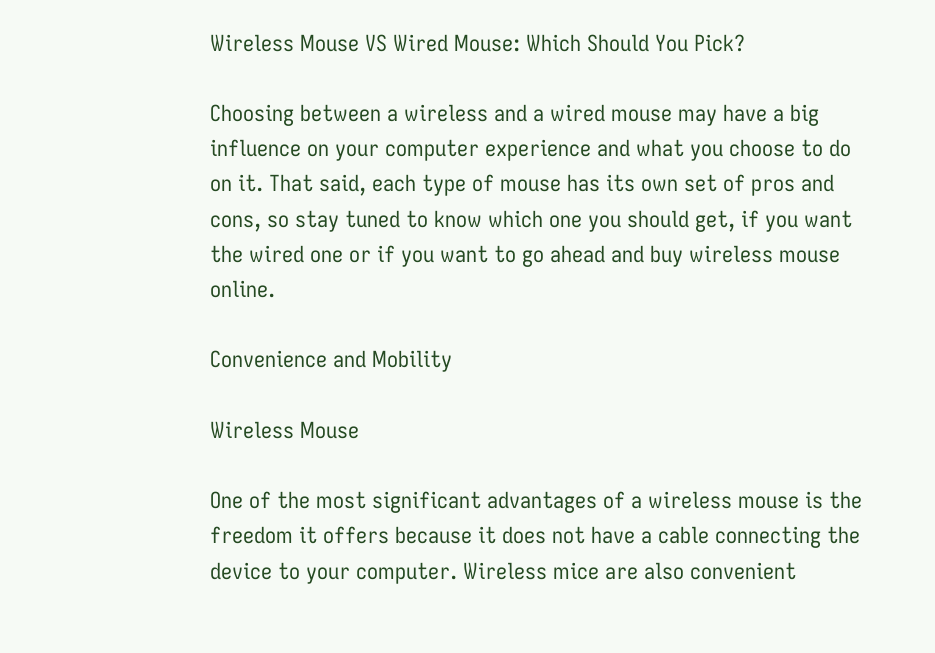Wireless Mouse VS Wired Mouse: Which Should You Pick?

Choosing between a wireless and a wired mouse may have a big influence on your computer experience and what you choose to do on it. That said, each type of mouse has its own set of pros and cons, so stay tuned to know which one you should get, if you want the wired one or if you want to go ahead and buy wireless mouse online.

Convenience and Mobility

Wireless Mouse

One of the most significant advantages of a wireless mouse is the freedom it offers because it does not have a cable connecting the device to your computer. Wireless mice are also convenient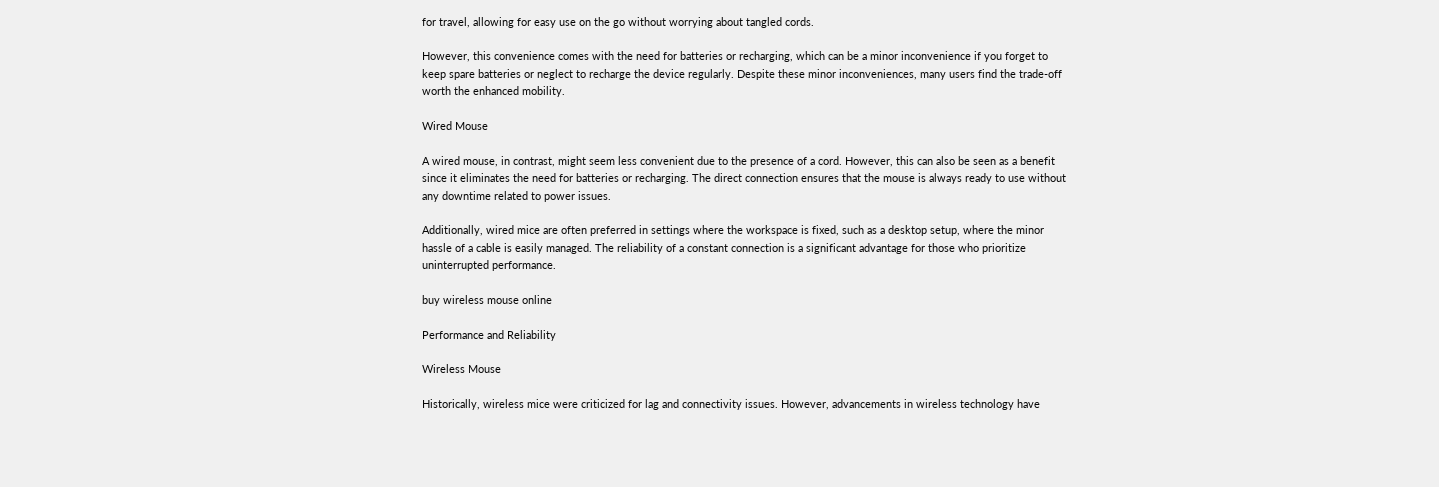for travel, allowing for easy use on the go without worrying about tangled cords.

However, this convenience comes with the need for batteries or recharging, which can be a minor inconvenience if you forget to keep spare batteries or neglect to recharge the device regularly. Despite these minor inconveniences, many users find the trade-off worth the enhanced mobility.

Wired Mouse

A wired mouse, in contrast, might seem less convenient due to the presence of a cord. However, this can also be seen as a benefit since it eliminates the need for batteries or recharging. The direct connection ensures that the mouse is always ready to use without any downtime related to power issues.

Additionally, wired mice are often preferred in settings where the workspace is fixed, such as a desktop setup, where the minor hassle of a cable is easily managed. The reliability of a constant connection is a significant advantage for those who prioritize uninterrupted performance.

buy wireless mouse online

Performance and Reliability

Wireless Mouse

Historically, wireless mice were criticized for lag and connectivity issues. However, advancements in wireless technology have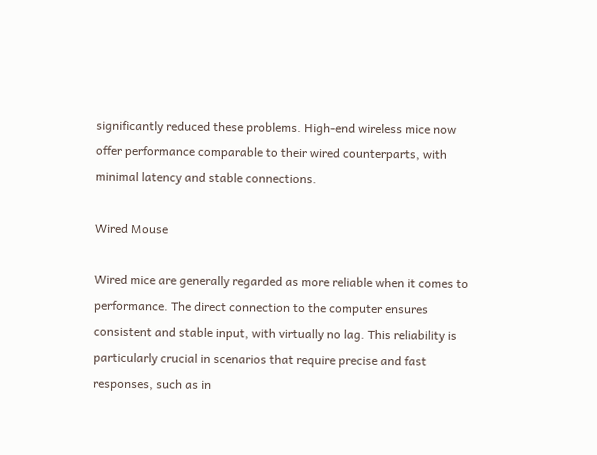significantly reduced these problems. High-end wireless mice now offer performance comparable to their wired counterparts, with minimal latency and stable connections.

Wired Mouse

Wired mice are generally regarded as more reliable when it comes to performance. The direct connection to the computer ensures consistent and stable input, with virtually no lag. This reliability is particularly crucial in scenarios that require precise and fast responses, such as in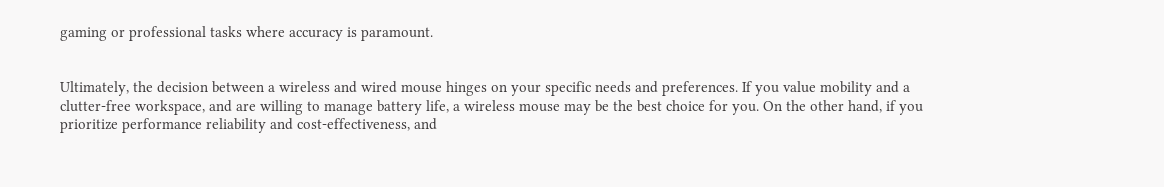gaming or professional tasks where accuracy is paramount.


Ultimately, the decision between a wireless and wired mouse hinges on your specific needs and preferences. If you value mobility and a clutter-free workspace, and are willing to manage battery life, a wireless mouse may be the best choice for you. On the other hand, if you prioritize performance reliability and cost-effectiveness, and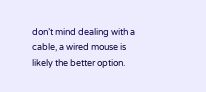don’t mind dealing with a cable, a wired mouse is likely the better option.